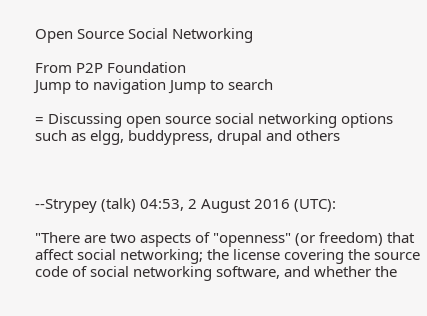Open Source Social Networking

From P2P Foundation
Jump to navigation Jump to search

= Discussing open source social networking options such as elgg, buddypress, drupal and others



--Strypey (talk) 04:53, 2 August 2016 (UTC):

"There are two aspects of "openness" (or freedom) that affect social networking; the license covering the source code of social networking software, and whether the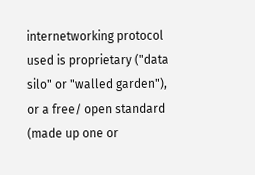internetworking protocol used is proprietary ("data silo" or "walled garden"), or a free/ open standard (made up one or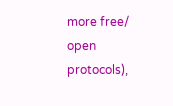more free/ open protocols),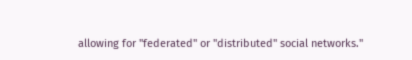allowing for "federated" or "distributed" social networks."